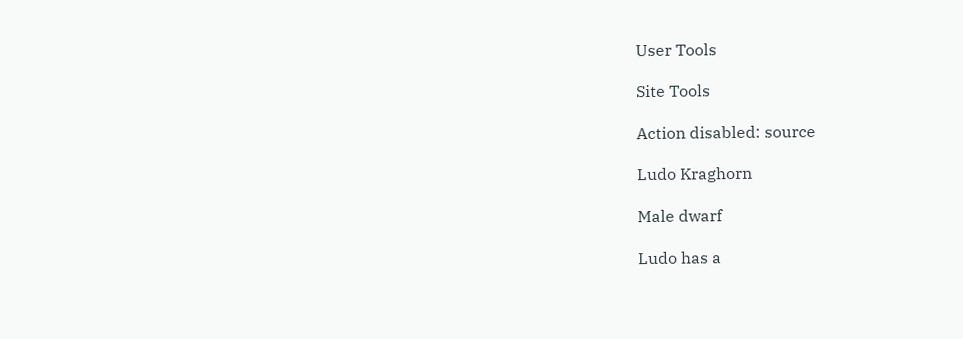User Tools

Site Tools

Action disabled: source

Ludo Kraghorn

Male dwarf

Ludo has a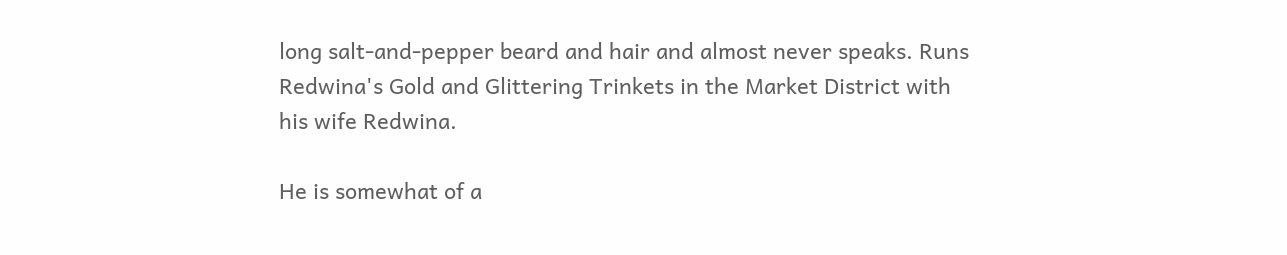long salt-and-pepper beard and hair and almost never speaks. Runs Redwina's Gold and Glittering Trinkets in the Market District with his wife Redwina.

He is somewhat of a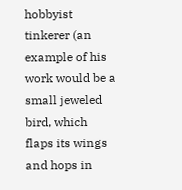hobbyist tinkerer (an example of his work would be a small jeweled bird, which flaps its wings and hops in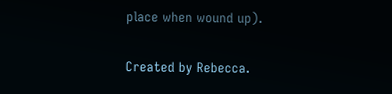place when wound up).

Created by Rebecca.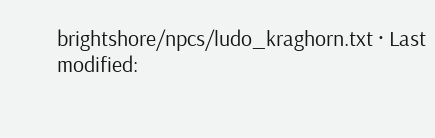brightshore/npcs/ludo_kraghorn.txt · Last modified: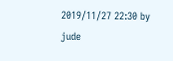2019/11/27 22:30 by jude